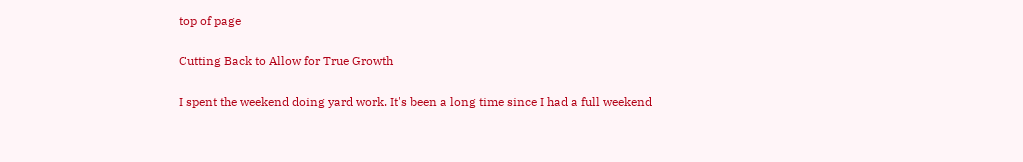top of page

Cutting Back to Allow for True Growth

I spent the weekend doing yard work. It's been a long time since I had a full weekend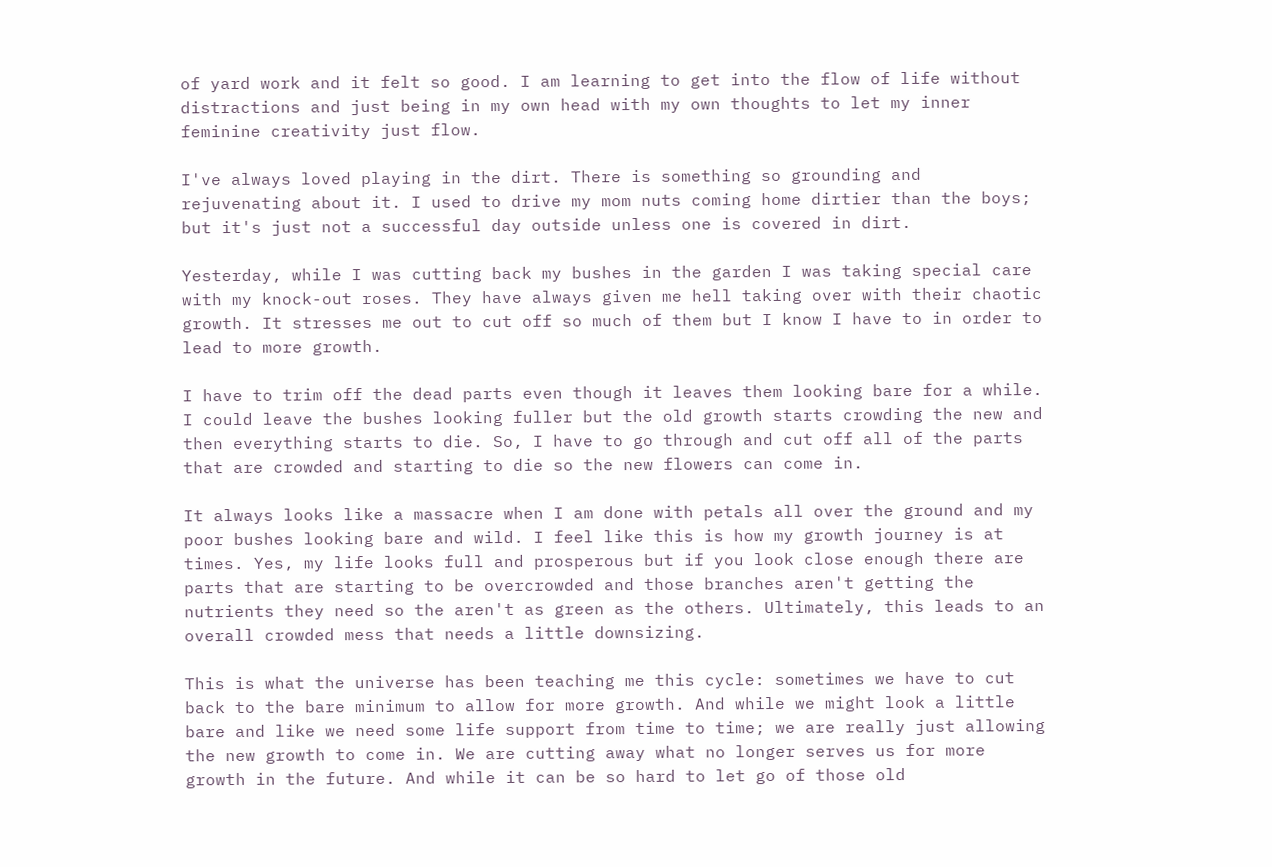of yard work and it felt so good. I am learning to get into the flow of life without distractions and just being in my own head with my own thoughts to let my inner feminine creativity just flow.

I've always loved playing in the dirt. There is something so grounding and rejuvenating about it. I used to drive my mom nuts coming home dirtier than the boys; but it's just not a successful day outside unless one is covered in dirt.

Yesterday, while I was cutting back my bushes in the garden I was taking special care with my knock-out roses. They have always given me hell taking over with their chaotic growth. It stresses me out to cut off so much of them but I know I have to in order to lead to more growth.

I have to trim off the dead parts even though it leaves them looking bare for a while. I could leave the bushes looking fuller but the old growth starts crowding the new and then everything starts to die. So, I have to go through and cut off all of the parts that are crowded and starting to die so the new flowers can come in.

It always looks like a massacre when I am done with petals all over the ground and my poor bushes looking bare and wild. I feel like this is how my growth journey is at times. Yes, my life looks full and prosperous but if you look close enough there are parts that are starting to be overcrowded and those branches aren't getting the nutrients they need so the aren't as green as the others. Ultimately, this leads to an overall crowded mess that needs a little downsizing.

This is what the universe has been teaching me this cycle: sometimes we have to cut back to the bare minimum to allow for more growth. And while we might look a little bare and like we need some life support from time to time; we are really just allowing the new growth to come in. We are cutting away what no longer serves us for more growth in the future. And while it can be so hard to let go of those old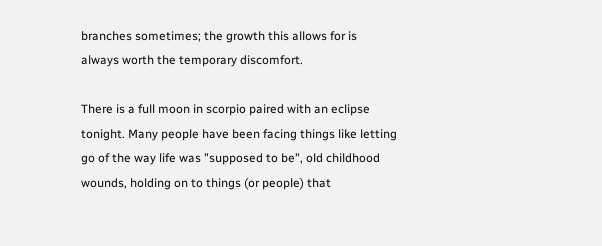branches sometimes; the growth this allows for is always worth the temporary discomfort.

There is a full moon in scorpio paired with an eclipse tonight. Many people have been facing things like letting go of the way life was "supposed to be", old childhood wounds, holding on to things (or people) that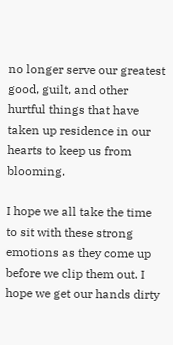no longer serve our greatest good, guilt, and other hurtful things that have taken up residence in our hearts to keep us from blooming.

I hope we all take the time to sit with these strong emotions as they come up before we clip them out. I hope we get our hands dirty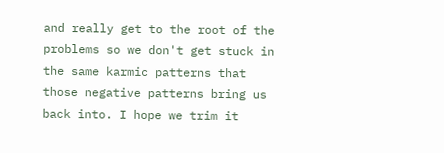and really get to the root of the problems so we don't get stuck in the same karmic patterns that those negative patterns bring us back into. I hope we trim it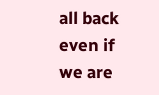all back even if we are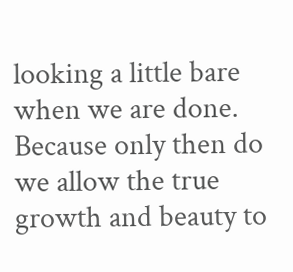looking a little bare when we are done. Because only then do we allow the true growth and beauty to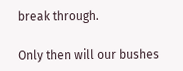break through.

Only then will our bushes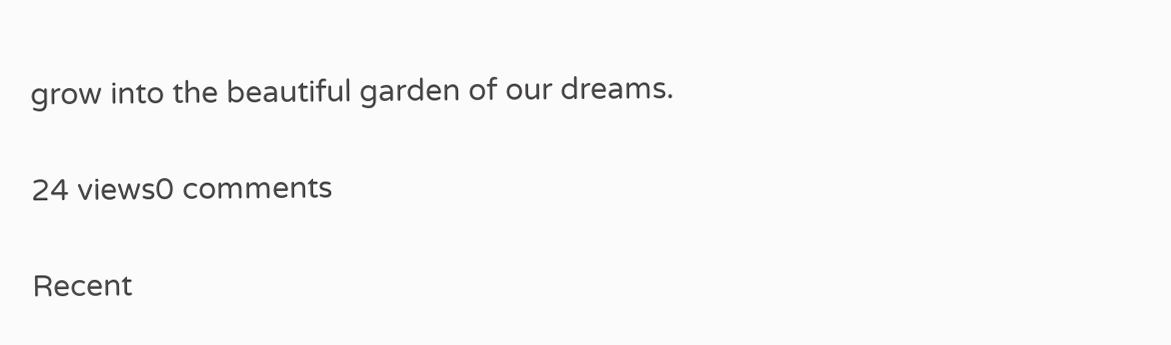grow into the beautiful garden of our dreams.

24 views0 comments

Recent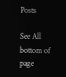Posts

See All
bottom of page